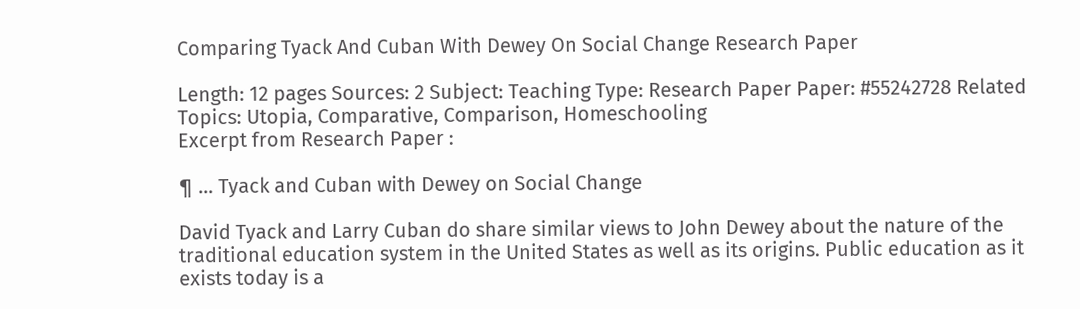Comparing Tyack And Cuban With Dewey On Social Change Research Paper

Length: 12 pages Sources: 2 Subject: Teaching Type: Research Paper Paper: #55242728 Related Topics: Utopia, Comparative, Comparison, Homeschooling
Excerpt from Research Paper :

¶ … Tyack and Cuban with Dewey on Social Change

David Tyack and Larry Cuban do share similar views to John Dewey about the nature of the traditional education system in the United States as well as its origins. Public education as it exists today is a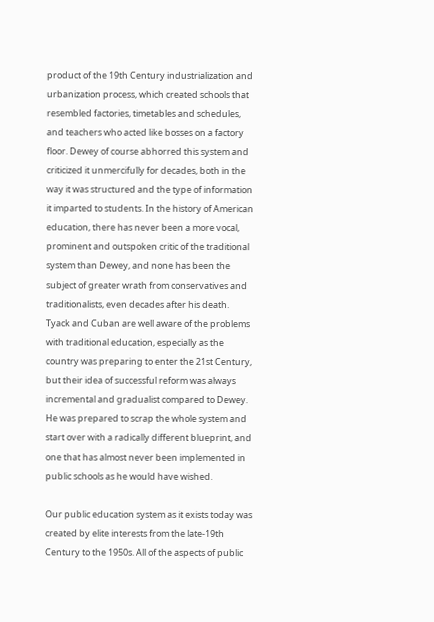product of the 19th Century industrialization and urbanization process, which created schools that resembled factories, timetables and schedules, and teachers who acted like bosses on a factory floor. Dewey of course abhorred this system and criticized it unmercifully for decades, both in the way it was structured and the type of information it imparted to students. In the history of American education, there has never been a more vocal, prominent and outspoken critic of the traditional system than Dewey, and none has been the subject of greater wrath from conservatives and traditionalists, even decades after his death. Tyack and Cuban are well aware of the problems with traditional education, especially as the country was preparing to enter the 21st Century, but their idea of successful reform was always incremental and gradualist compared to Dewey. He was prepared to scrap the whole system and start over with a radically different blueprint, and one that has almost never been implemented in public schools as he would have wished.

Our public education system as it exists today was created by elite interests from the late-19th Century to the 1950s. All of the aspects of public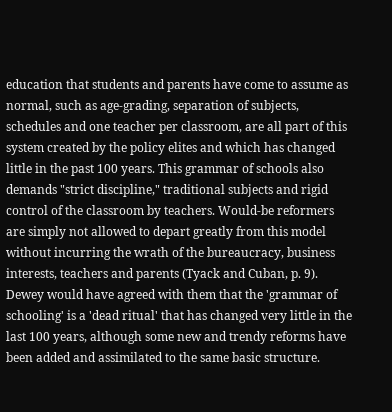education that students and parents have come to assume as normal, such as age-grading, separation of subjects, schedules and one teacher per classroom, are all part of this system created by the policy elites and which has changed little in the past 100 years. This grammar of schools also demands "strict discipline," traditional subjects and rigid control of the classroom by teachers. Would-be reformers are simply not allowed to depart greatly from this model without incurring the wrath of the bureaucracy, business interests, teachers and parents (Tyack and Cuban, p. 9). Dewey would have agreed with them that the 'grammar of schooling' is a 'dead ritual' that has changed very little in the last 100 years, although some new and trendy reforms have been added and assimilated to the same basic structure.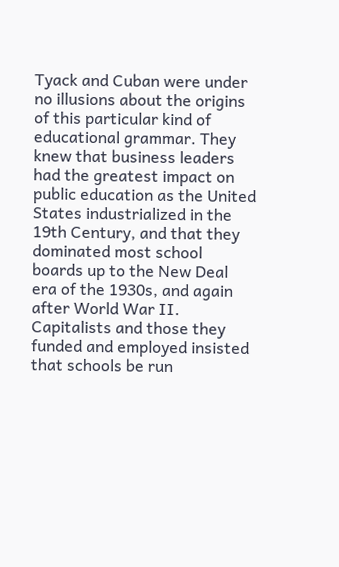Tyack and Cuban were under no illusions about the origins of this particular kind of educational grammar. They knew that business leaders had the greatest impact on public education as the United States industrialized in the 19th Century, and that they dominated most school boards up to the New Deal era of the 1930s, and again after World War II. Capitalists and those they funded and employed insisted that schools be run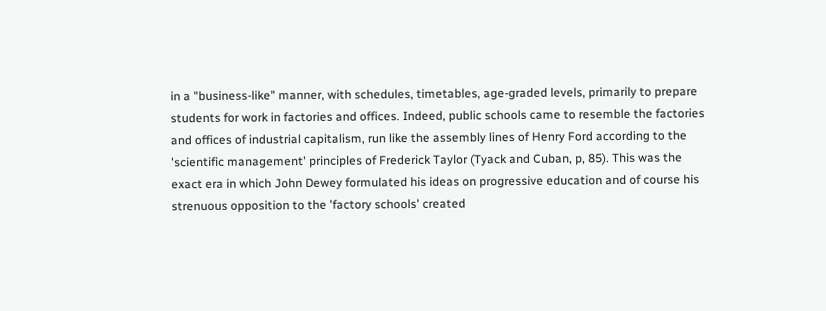in a "business-like" manner, with schedules, timetables, age-graded levels, primarily to prepare students for work in factories and offices. Indeed, public schools came to resemble the factories and offices of industrial capitalism, run like the assembly lines of Henry Ford according to the 'scientific management' principles of Frederick Taylor (Tyack and Cuban, p, 85). This was the exact era in which John Dewey formulated his ideas on progressive education and of course his strenuous opposition to the 'factory schools' created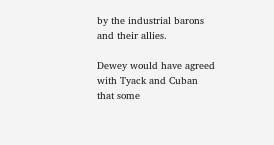by the industrial barons and their allies.

Dewey would have agreed with Tyack and Cuban that some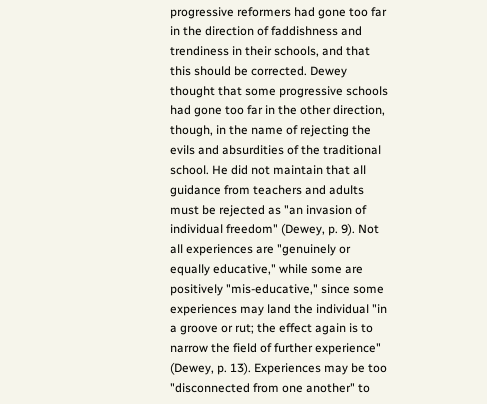progressive reformers had gone too far in the direction of faddishness and trendiness in their schools, and that this should be corrected. Dewey thought that some progressive schools had gone too far in the other direction, though, in the name of rejecting the evils and absurdities of the traditional school. He did not maintain that all guidance from teachers and adults must be rejected as "an invasion of individual freedom" (Dewey, p. 9). Not all experiences are "genuinely or equally educative," while some are positively "mis-educative," since some experiences may land the individual "in a groove or rut; the effect again is to narrow the field of further experience" (Dewey, p. 13). Experiences may be too "disconnected from one another" to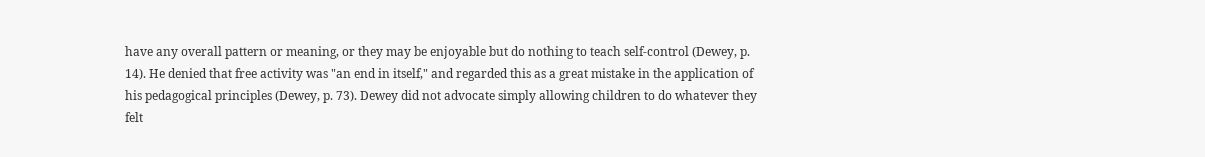have any overall pattern or meaning, or they may be enjoyable but do nothing to teach self-control (Dewey, p. 14). He denied that free activity was "an end in itself," and regarded this as a great mistake in the application of his pedagogical principles (Dewey, p. 73). Dewey did not advocate simply allowing children to do whatever they felt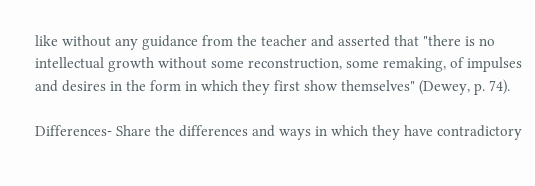like without any guidance from the teacher and asserted that "there is no intellectual growth without some reconstruction, some remaking, of impulses and desires in the form in which they first show themselves" (Dewey, p. 74).

Differences- Share the differences and ways in which they have contradictory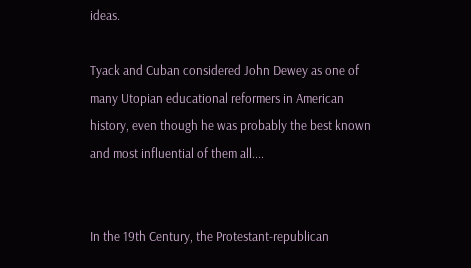ideas.

Tyack and Cuban considered John Dewey as one of many Utopian educational reformers in American history, even though he was probably the best known and most influential of them all....


In the 19th Century, the Protestant-republican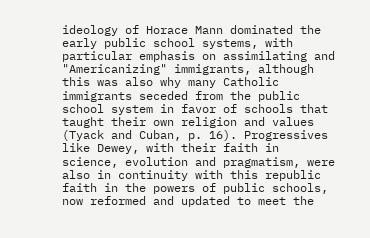ideology of Horace Mann dominated the early public school systems, with particular emphasis on assimilating and "Americanizing" immigrants, although this was also why many Catholic immigrants seceded from the public school system in favor of schools that taught their own religion and values (Tyack and Cuban, p. 16). Progressives like Dewey, with their faith in science, evolution and pragmatism, were also in continuity with this republic faith in the powers of public schools, now reformed and updated to meet the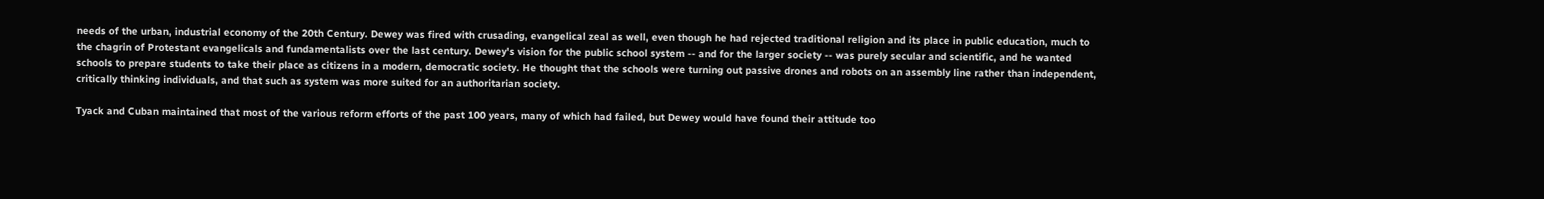needs of the urban, industrial economy of the 20th Century. Dewey was fired with crusading, evangelical zeal as well, even though he had rejected traditional religion and its place in public education, much to the chagrin of Protestant evangelicals and fundamentalists over the last century. Dewey's vision for the public school system -- and for the larger society -- was purely secular and scientific, and he wanted schools to prepare students to take their place as citizens in a modern, democratic society. He thought that the schools were turning out passive drones and robots on an assembly line rather than independent, critically thinking individuals, and that such as system was more suited for an authoritarian society.

Tyack and Cuban maintained that most of the various reform efforts of the past 100 years, many of which had failed, but Dewey would have found their attitude too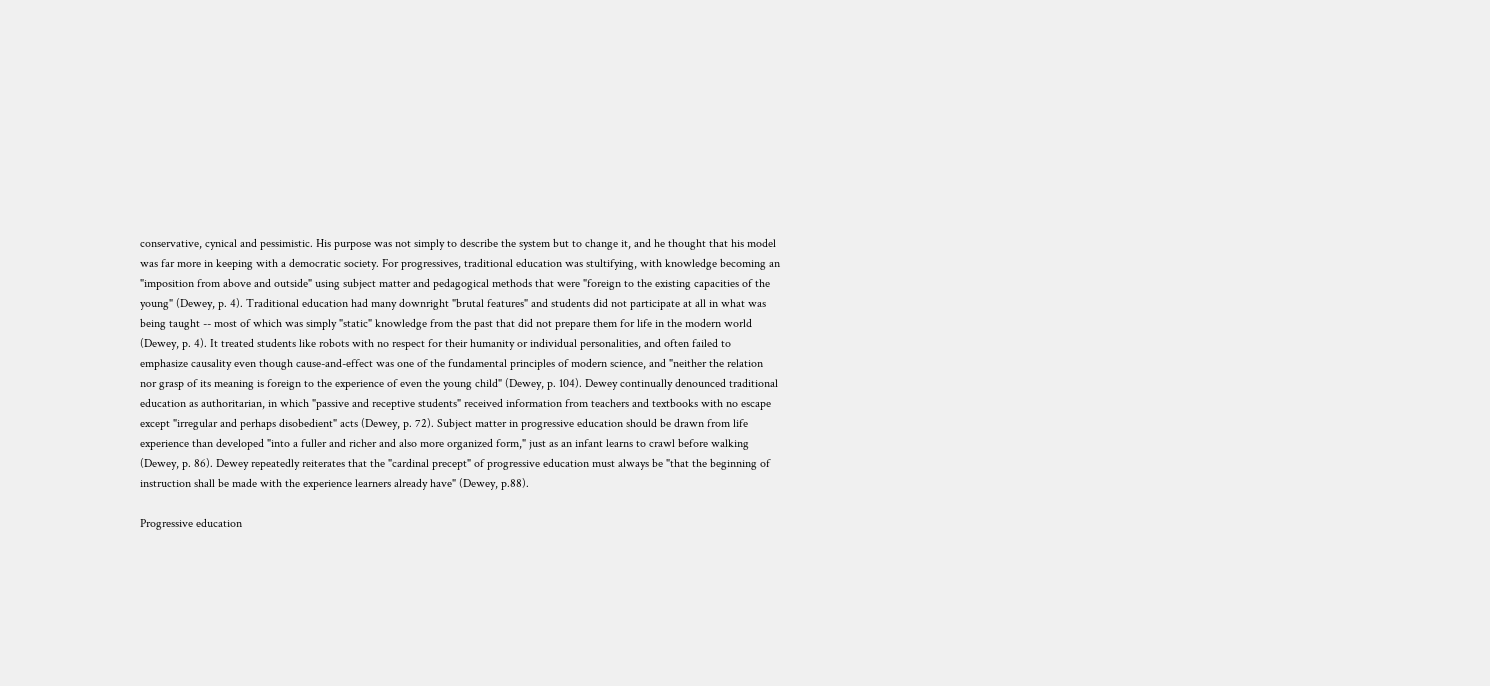conservative, cynical and pessimistic. His purpose was not simply to describe the system but to change it, and he thought that his model was far more in keeping with a democratic society. For progressives, traditional education was stultifying, with knowledge becoming an "imposition from above and outside" using subject matter and pedagogical methods that were "foreign to the existing capacities of the young" (Dewey, p. 4). Traditional education had many downright "brutal features" and students did not participate at all in what was being taught -- most of which was simply "static" knowledge from the past that did not prepare them for life in the modern world (Dewey, p. 4). It treated students like robots with no respect for their humanity or individual personalities, and often failed to emphasize causality even though cause-and-effect was one of the fundamental principles of modern science, and "neither the relation nor grasp of its meaning is foreign to the experience of even the young child" (Dewey, p. 104). Dewey continually denounced traditional education as authoritarian, in which "passive and receptive students" received information from teachers and textbooks with no escape except "irregular and perhaps disobedient" acts (Dewey, p. 72). Subject matter in progressive education should be drawn from life experience than developed "into a fuller and richer and also more organized form," just as an infant learns to crawl before walking (Dewey, p. 86). Dewey repeatedly reiterates that the "cardinal precept" of progressive education must always be "that the beginning of instruction shall be made with the experience learners already have" (Dewey, p.88).

Progressive education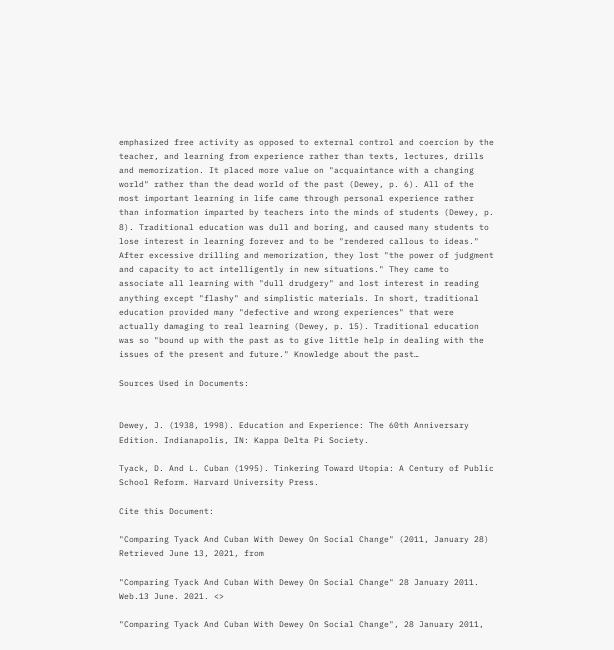emphasized free activity as opposed to external control and coercion by the teacher, and learning from experience rather than texts, lectures, drills and memorization. It placed more value on "acquaintance with a changing world" rather than the dead world of the past (Dewey, p. 6). All of the most important learning in life came through personal experience rather than information imparted by teachers into the minds of students (Dewey, p. 8). Traditional education was dull and boring, and caused many students to lose interest in learning forever and to be "rendered callous to ideas." After excessive drilling and memorization, they lost "the power of judgment and capacity to act intelligently in new situations." They came to associate all learning with "dull drudgery" and lost interest in reading anything except "flashy" and simplistic materials. In short, traditional education provided many "defective and wrong experiences" that were actually damaging to real learning (Dewey, p. 15). Traditional education was so "bound up with the past as to give little help in dealing with the issues of the present and future." Knowledge about the past…

Sources Used in Documents:


Dewey, J. (1938, 1998). Education and Experience: The 60th Anniversary Edition. Indianapolis, IN: Kappa Delta Pi Society.

Tyack, D. And L. Cuban (1995). Tinkering Toward Utopia: A Century of Public School Reform. Harvard University Press.

Cite this Document:

"Comparing Tyack And Cuban With Dewey On Social Change" (2011, January 28) Retrieved June 13, 2021, from

"Comparing Tyack And Cuban With Dewey On Social Change" 28 January 2011. Web.13 June. 2021. <>

"Comparing Tyack And Cuban With Dewey On Social Change", 28 January 2011,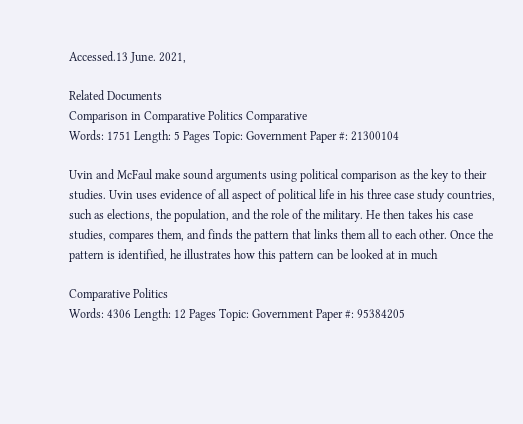Accessed.13 June. 2021,

Related Documents
Comparison in Comparative Politics Comparative
Words: 1751 Length: 5 Pages Topic: Government Paper #: 21300104

Uvin and McFaul make sound arguments using political comparison as the key to their studies. Uvin uses evidence of all aspect of political life in his three case study countries, such as elections, the population, and the role of the military. He then takes his case studies, compares them, and finds the pattern that links them all to each other. Once the pattern is identified, he illustrates how this pattern can be looked at in much

Comparative Politics
Words: 4306 Length: 12 Pages Topic: Government Paper #: 95384205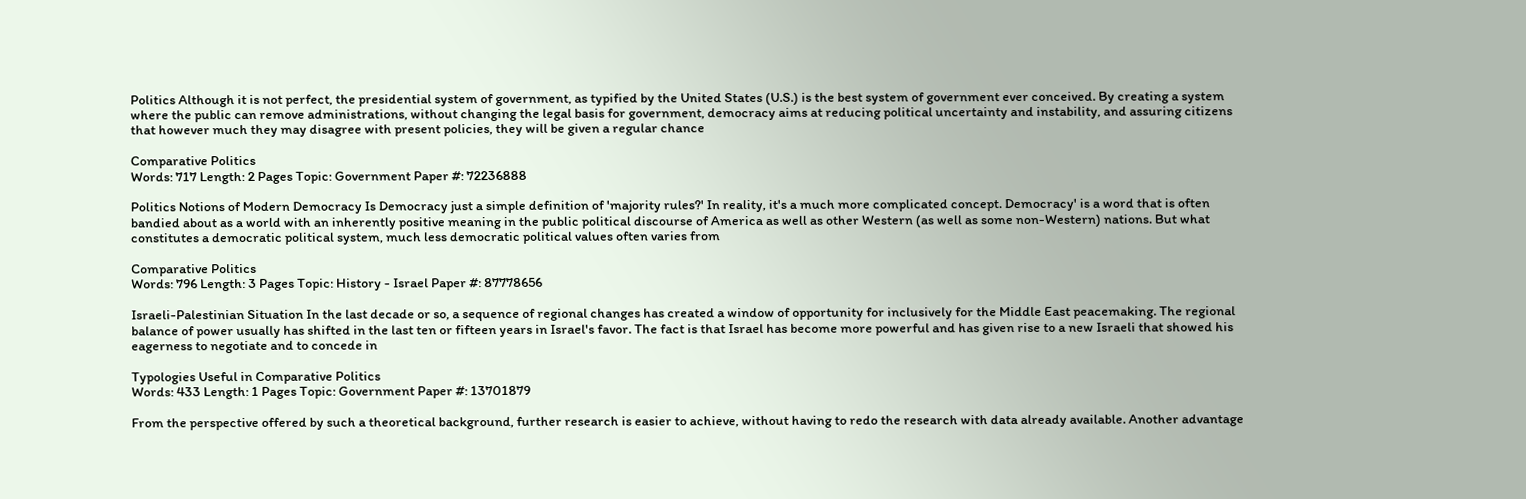Politics Although it is not perfect, the presidential system of government, as typified by the United States (U.S.) is the best system of government ever conceived. By creating a system where the public can remove administrations, without changing the legal basis for government, democracy aims at reducing political uncertainty and instability, and assuring citizens that however much they may disagree with present policies, they will be given a regular chance

Comparative Politics
Words: 717 Length: 2 Pages Topic: Government Paper #: 72236888

Politics Notions of Modern Democracy Is Democracy just a simple definition of 'majority rules?' In reality, it's a much more complicated concept. Democracy' is a word that is often bandied about as a world with an inherently positive meaning in the public political discourse of America as well as other Western (as well as some non-Western) nations. But what constitutes a democratic political system, much less democratic political values often varies from

Comparative Politics
Words: 796 Length: 3 Pages Topic: History - Israel Paper #: 87778656

Israeli-Palestinian Situation In the last decade or so, a sequence of regional changes has created a window of opportunity for inclusively for the Middle East peacemaking. The regional balance of power usually has shifted in the last ten or fifteen years in Israel's favor. The fact is that Israel has become more powerful and has given rise to a new Israeli that showed his eagerness to negotiate and to concede in

Typologies Useful in Comparative Politics
Words: 433 Length: 1 Pages Topic: Government Paper #: 13701879

From the perspective offered by such a theoretical background, further research is easier to achieve, without having to redo the research with data already available. Another advantage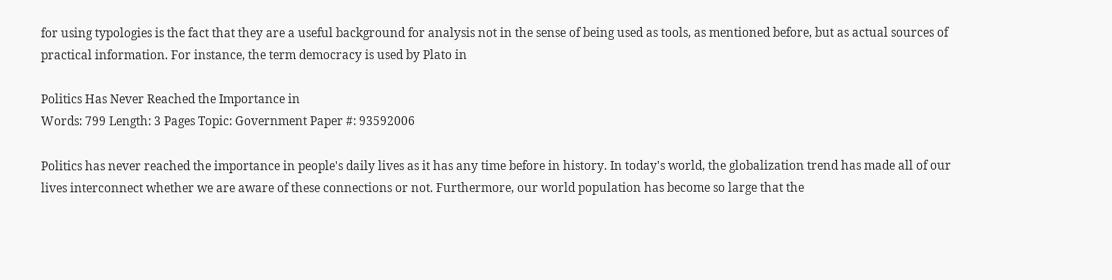for using typologies is the fact that they are a useful background for analysis not in the sense of being used as tools, as mentioned before, but as actual sources of practical information. For instance, the term democracy is used by Plato in

Politics Has Never Reached the Importance in
Words: 799 Length: 3 Pages Topic: Government Paper #: 93592006

Politics has never reached the importance in people's daily lives as it has any time before in history. In today's world, the globalization trend has made all of our lives interconnect whether we are aware of these connections or not. Furthermore, our world population has become so large that the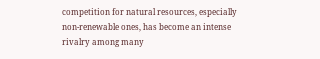competition for natural resources, especially non-renewable ones, has become an intense rivalry among many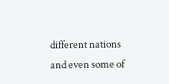different nations and even some of